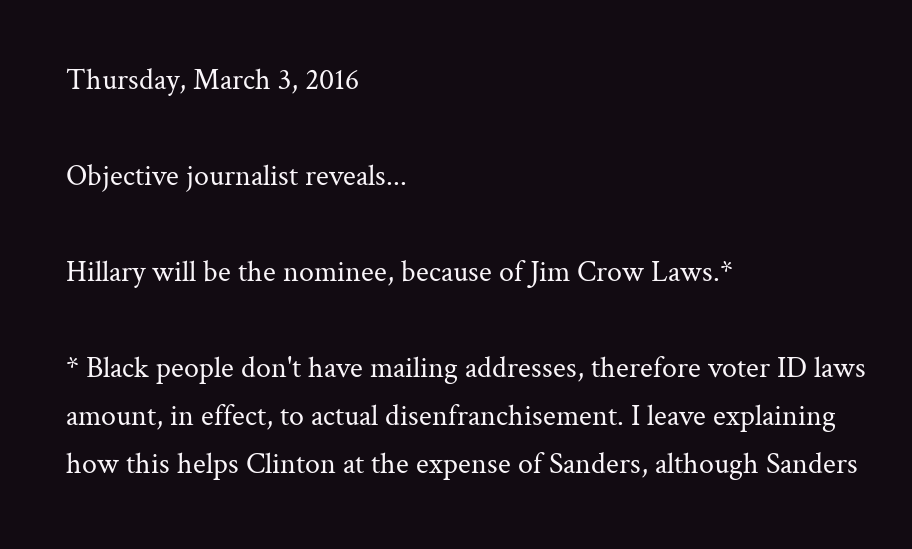Thursday, March 3, 2016

Objective journalist reveals...

Hillary will be the nominee, because of Jim Crow Laws.*

* Black people don't have mailing addresses, therefore voter ID laws amount, in effect, to actual disenfranchisement. I leave explaining how this helps Clinton at the expense of Sanders, although Sanders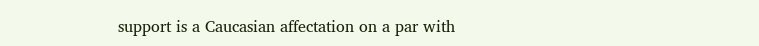support is a Caucasian affectation on a par with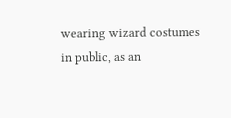wearing wizard costumes in public, as an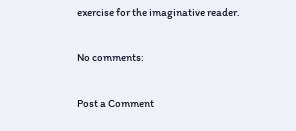exercise for the imaginative reader.

No comments:

Post a Comment